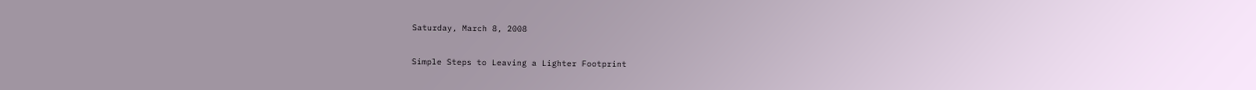Saturday, March 8, 2008

Simple Steps to Leaving a Lighter Footprint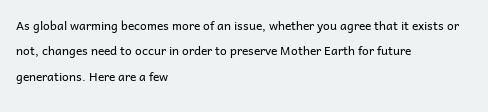As global warming becomes more of an issue, whether you agree that it exists or not, changes need to occur in order to preserve Mother Earth for future generations. Here are a few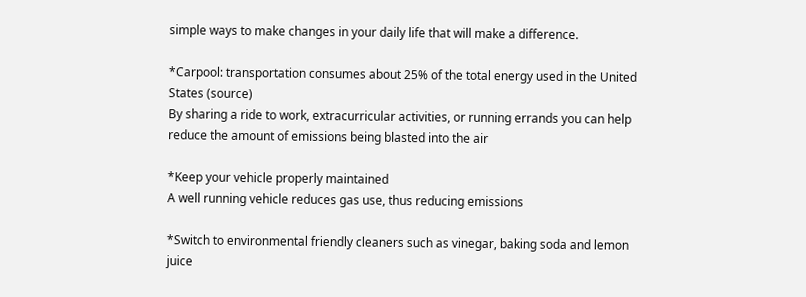simple ways to make changes in your daily life that will make a difference.

*Carpool: transportation consumes about 25% of the total energy used in the United States (source)
By sharing a ride to work, extracurricular activities, or running errands you can help reduce the amount of emissions being blasted into the air

*Keep your vehicle properly maintained
A well running vehicle reduces gas use, thus reducing emissions

*Switch to environmental friendly cleaners such as vinegar, baking soda and lemon juice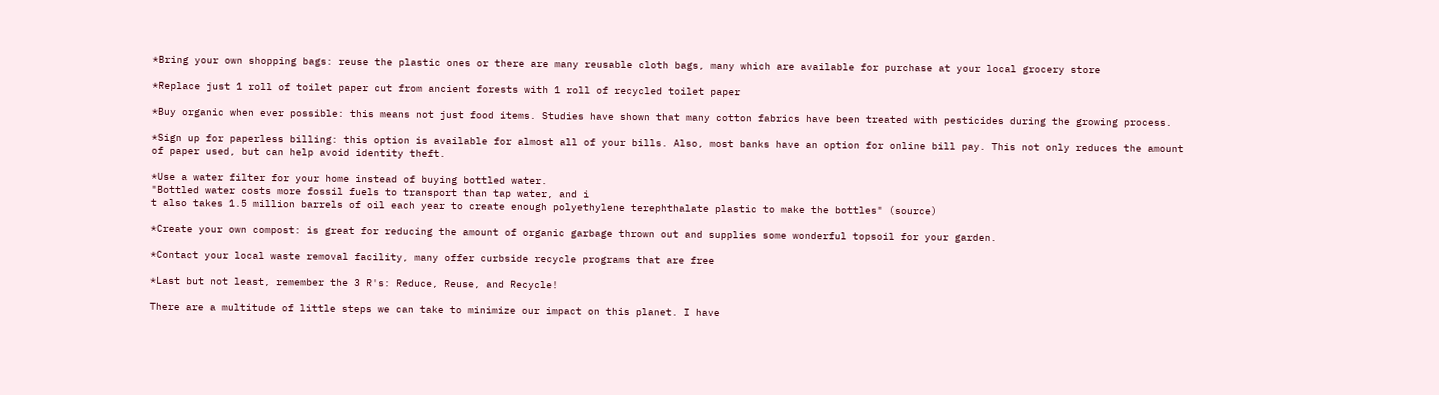*Bring your own shopping bags: reuse the plastic ones or there are many reusable cloth bags, many which are available for purchase at your local grocery store

*Replace just 1 roll of toilet paper cut from ancient forests with 1 roll of recycled toilet paper

*Buy organic when ever possible: this means not just food items. Studies have shown that many cotton fabrics have been treated with pesticides during the growing process.

*Sign up for paperless billing: this option is available for almost all of your bills. Also, most banks have an option for online bill pay. This not only reduces the amount of paper used, but can help avoid identity theft.

*Use a water filter for your home instead of buying bottled water.
"Bottled water costs more fossil fuels to transport than tap water, and i
t also takes 1.5 million barrels of oil each year to create enough polyethylene terephthalate plastic to make the bottles" (source)

*Create your own compost: is great for reducing the amount of organic garbage thrown out and supplies some wonderful topsoil for your garden.

*Contact your local waste removal facility, many offer curbside recycle programs that are free

*Last but not least, remember the 3 R's: Reduce, Reuse, and Recycle!

There are a multitude of little steps we can take to minimize our impact on this planet. I have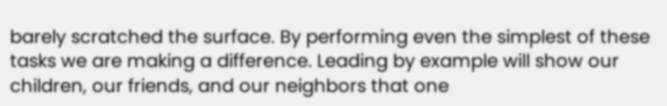barely scratched the surface. By performing even the simplest of these tasks we are making a difference. Leading by example will show our children, our friends, and our neighbors that one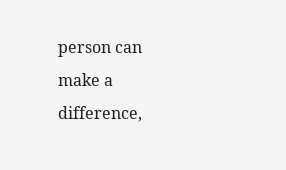person can make a difference,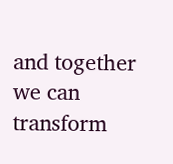and together we can transform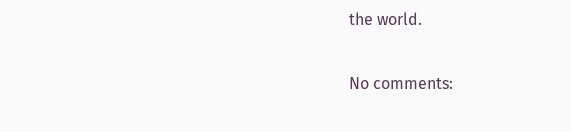the world.

No comments: